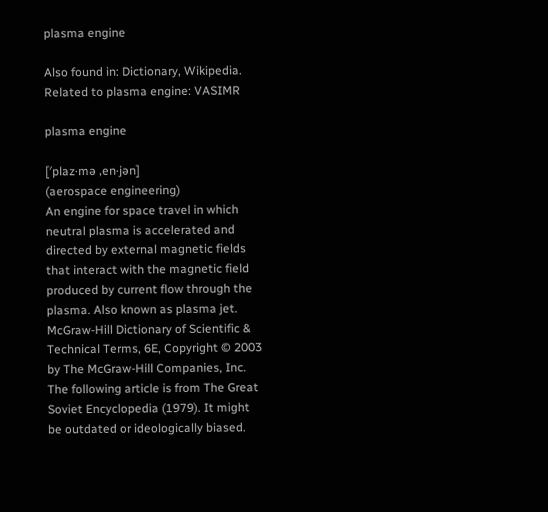plasma engine

Also found in: Dictionary, Wikipedia.
Related to plasma engine: VASIMR

plasma engine

[′plaz·mə ‚en·jən]
(aerospace engineering)
An engine for space travel in which neutral plasma is accelerated and directed by external magnetic fields that interact with the magnetic field produced by current flow through the plasma. Also known as plasma jet.
McGraw-Hill Dictionary of Scientific & Technical Terms, 6E, Copyright © 2003 by The McGraw-Hill Companies, Inc.
The following article is from The Great Soviet Encyclopedia (1979). It might be outdated or ideologically biased.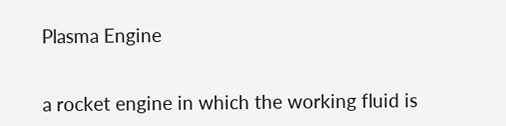Plasma Engine


a rocket engine in which the working fluid is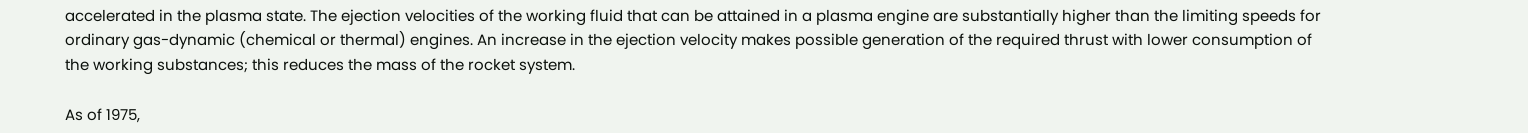accelerated in the plasma state. The ejection velocities of the working fluid that can be attained in a plasma engine are substantially higher than the limiting speeds for ordinary gas-dynamic (chemical or thermal) engines. An increase in the ejection velocity makes possible generation of the required thrust with lower consumption of the working substances; this reduces the mass of the rocket system.

As of 1975,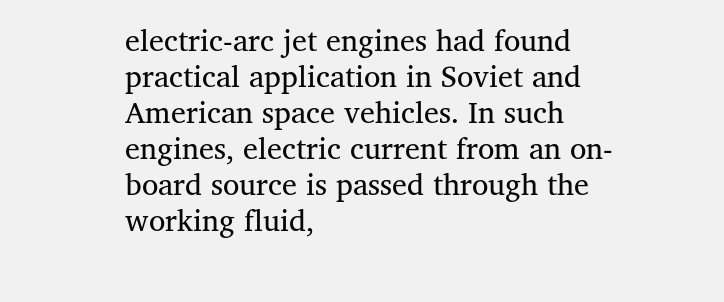electric-arc jet engines had found practical application in Soviet and American space vehicles. In such engines, electric current from an on-board source is passed through the working fluid,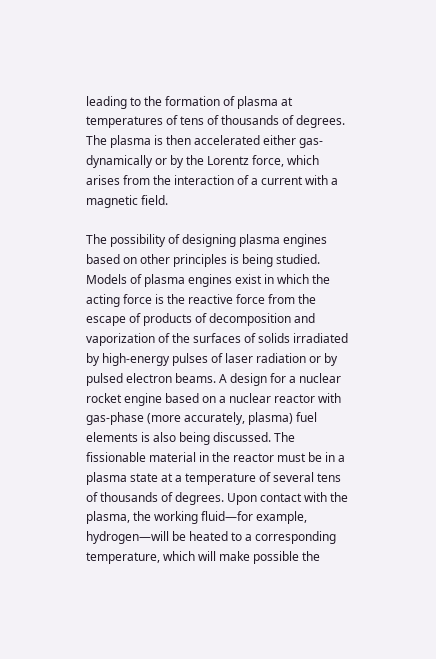leading to the formation of plasma at temperatures of tens of thousands of degrees. The plasma is then accelerated either gas-dynamically or by the Lorentz force, which arises from the interaction of a current with a magnetic field.

The possibility of designing plasma engines based on other principles is being studied. Models of plasma engines exist in which the acting force is the reactive force from the escape of products of decomposition and vaporization of the surfaces of solids irradiated by high-energy pulses of laser radiation or by pulsed electron beams. A design for a nuclear rocket engine based on a nuclear reactor with gas-phase (more accurately, plasma) fuel elements is also being discussed. The fissionable material in the reactor must be in a plasma state at a temperature of several tens of thousands of degrees. Upon contact with the plasma, the working fluid—for example, hydrogen—will be heated to a corresponding temperature, which will make possible the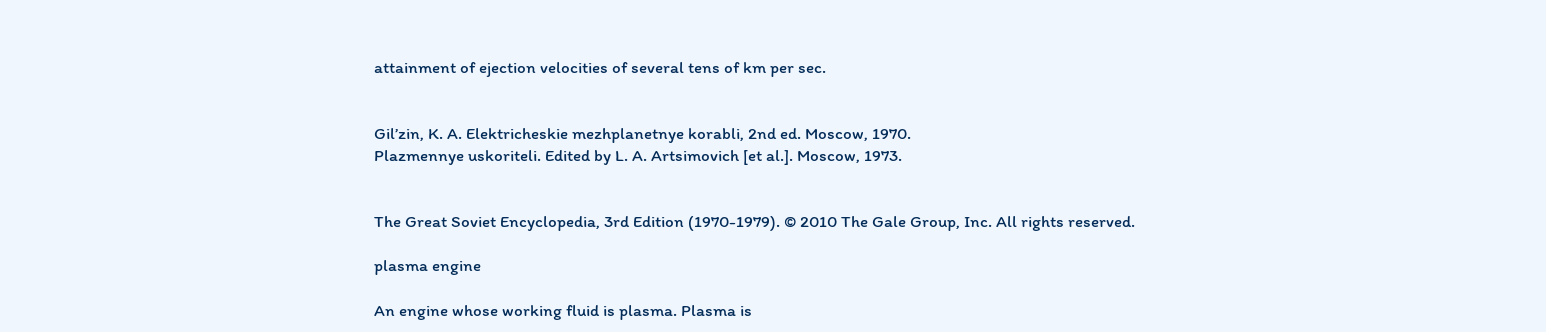attainment of ejection velocities of several tens of km per sec.


Gil’zin, K. A. Elektricheskie mezhplanetnye korabli, 2nd ed. Moscow, 1970.
Plazmennye uskoriteli. Edited by L. A. Artsimovich [et al.]. Moscow, 1973.


The Great Soviet Encyclopedia, 3rd Edition (1970-1979). © 2010 The Gale Group, Inc. All rights reserved.

plasma engine

An engine whose working fluid is plasma. Plasma is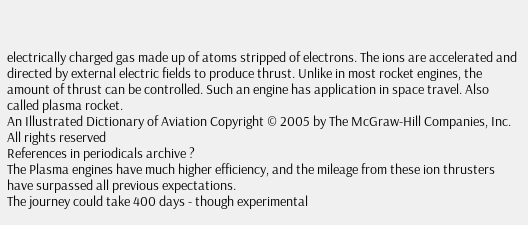electrically charged gas made up of atoms stripped of electrons. The ions are accelerated and directed by external electric fields to produce thrust. Unlike in most rocket engines, the amount of thrust can be controlled. Such an engine has application in space travel. Also called plasma rocket.
An Illustrated Dictionary of Aviation Copyright © 2005 by The McGraw-Hill Companies, Inc. All rights reserved
References in periodicals archive ?
The Plasma engines have much higher efficiency, and the mileage from these ion thrusters have surpassed all previous expectations.
The journey could take 400 days - though experimental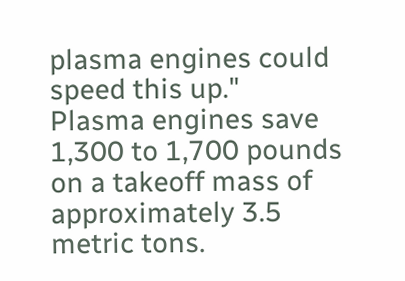plasma engines could speed this up."
Plasma engines save 1,300 to 1,700 pounds on a takeoff mass of approximately 3.5 metric tons.